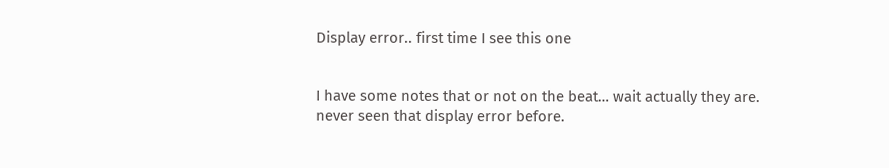Display error.. first time I see this one


I have some notes that or not on the beat… wait actually they are.
never seen that display error before.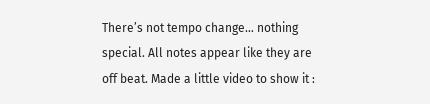There’s not tempo change… nothing special. All notes appear like they are off beat. Made a little video to show it :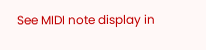See MIDI note display in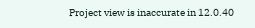Project view is inaccurate in 12.0.40